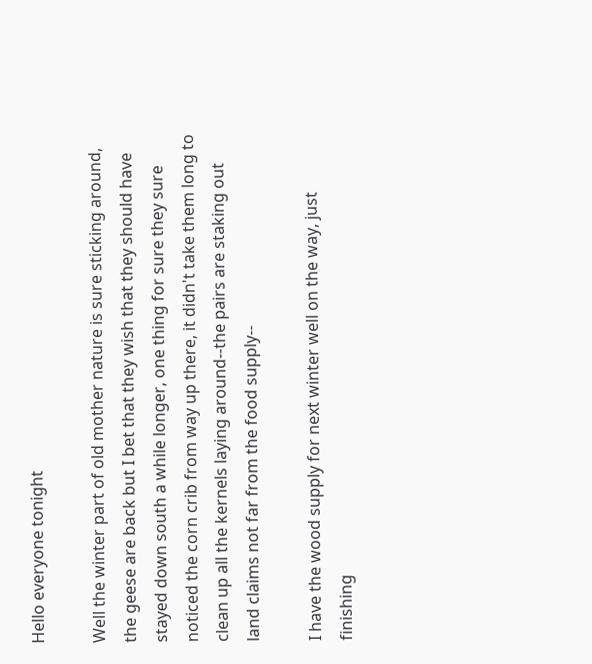Hello everyone tonight

Well the winter part of old mother nature is sure sticking around, the geese are back but I bet that they wish that they should have stayed down south a while longer, one thing for sure they sure noticed the corn crib from way up there, it didn't take them long to clean up all the kernels laying around--the pairs are staking out land claims not far from the food supply--

I have the wood supply for next winter well on the way, just finishing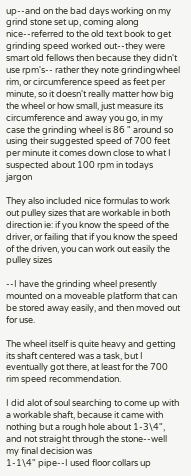up--and on the bad days working on my grind stone set up, coming along nice--referred to the old text book to get grinding speed worked out--they were smart old fellows then because they didn't use rpm's-- rather they note grindingwheel rim, or circumference speed as feet per minute, so it doesn't really matter how big the wheel or how small, just measure its circumference and away you go, in my case the grinding wheel is 86 " around so using their suggested speed of 700 feet per minute it comes down close to what I suspected about 100 rpm in todays jargon

They also included nice formulas to work out pulley sizes that are workable in both direction ie: if you know the speed of the driver, or failing that if you know the speed of the driven, you can work out easily the pulley sizes

--I have the grinding wheel presently mounted on a moveable platform that can be stored away easily, and then moved out for use.

The wheel itself is quite heavy and getting its shaft centered was a task, but I eventually got there, at least for the 700 rim speed recommendation.

I did alot of soul searching to come up with a workable shaft, because it came with nothing but a rough hole about 1-3\4", and not straight through the stone--well my final decision was
1-1\4" pipe--I used floor collars up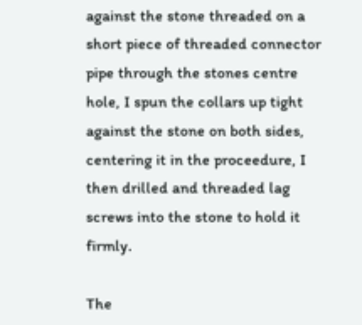against the stone threaded on a short piece of threaded connector pipe through the stones centre hole, I spun the collars up tight against the stone on both sides, centering it in the proceedure, I then drilled and threaded lag screws into the stone to hold it firmly.

The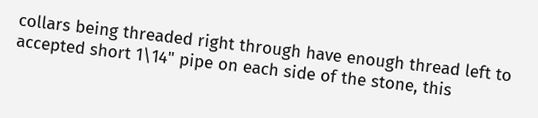collars being threaded right through have enough thread left to accepted short 1\14" pipe on each side of the stone, this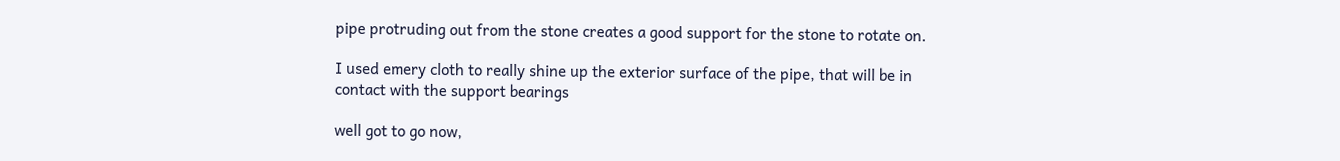pipe protruding out from the stone creates a good support for the stone to rotate on.

I used emery cloth to really shine up the exterior surface of the pipe, that will be in contact with the support bearings

well got to go now,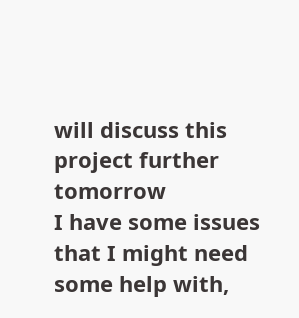will discuss this project further tomorrow
I have some issues that I might need some help with,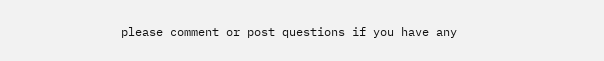please comment or post questions if you have any